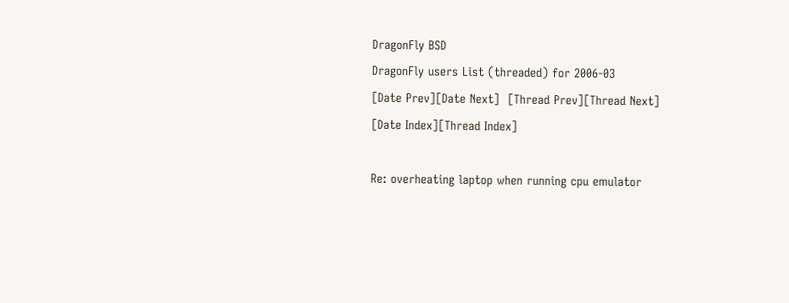DragonFly BSD
DragonFly users List (threaded) for 2006-03
[Date Prev][Date Next]  [Thread Prev][Thread Next]  [Date Index][Thread Index]

Re: overheating laptop when running cpu emulator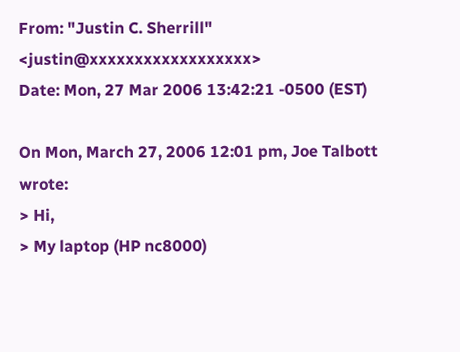From: "Justin C. Sherrill" <justin@xxxxxxxxxxxxxxxxxx>
Date: Mon, 27 Mar 2006 13:42:21 -0500 (EST)

On Mon, March 27, 2006 12:01 pm, Joe Talbott wrote:
> Hi,
> My laptop (HP nc8000)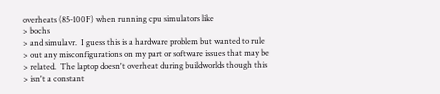overheats (85-100F) when running cpu simulators like
> bochs
> and simulavr.  I guess this is a hardware problem but wanted to rule
> out any misconfigurations on my part or software issues that may be
> related.  The laptop doesn't overheat during buildworlds though this
> isn't a constant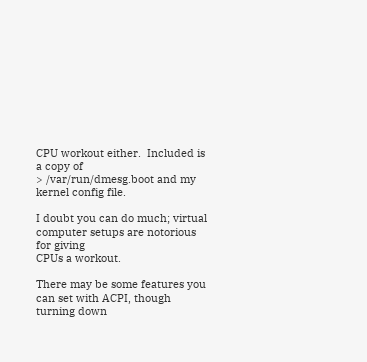CPU workout either.  Included is a copy of
> /var/run/dmesg.boot and my kernel config file.

I doubt you can do much; virtual computer setups are notorious for giving
CPUs a workout.

There may be some features you can set with ACPI, though turning down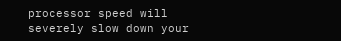processor speed will severely slow down your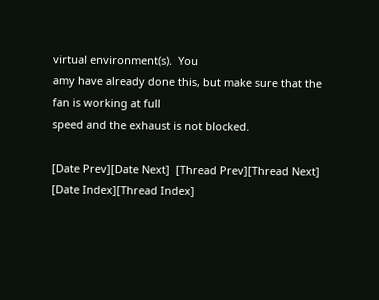virtual environment(s).  You
amy have already done this, but make sure that the fan is working at full
speed and the exhaust is not blocked.

[Date Prev][Date Next]  [Thread Prev][Thread Next]  [Date Index][Thread Index]